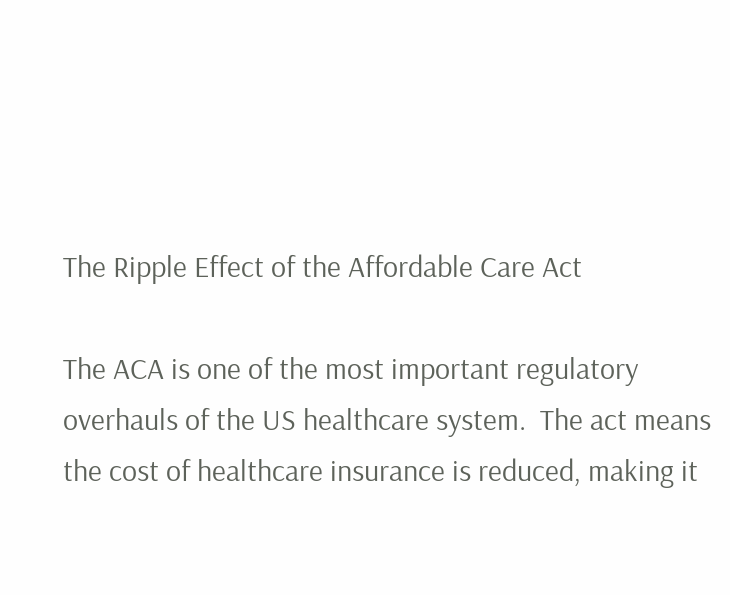The Ripple Effect of the Affordable Care Act

The ACA is one of the most important regulatory overhauls of the US healthcare system.  The act means the cost of healthcare insurance is reduced, making it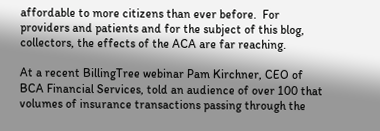affordable to more citizens than ever before.  For providers and patients and for the subject of this blog, collectors, the effects of the ACA are far reaching.

At a recent BillingTree webinar Pam Kirchner, CEO of BCA Financial Services, told an audience of over 100 that volumes of insurance transactions passing through the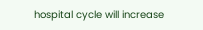hospital cycle will increase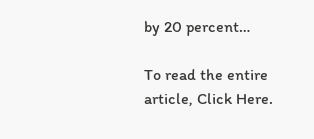by 20 percent…

To read the entire article, Click Here.